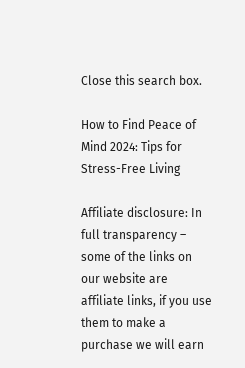Close this search box.

How to Find Peace of Mind 2024: Tips for Stress-Free Living

Affiliate disclosure: In full transparency – some of the links on our website are affiliate links, if you use them to make a purchase we will earn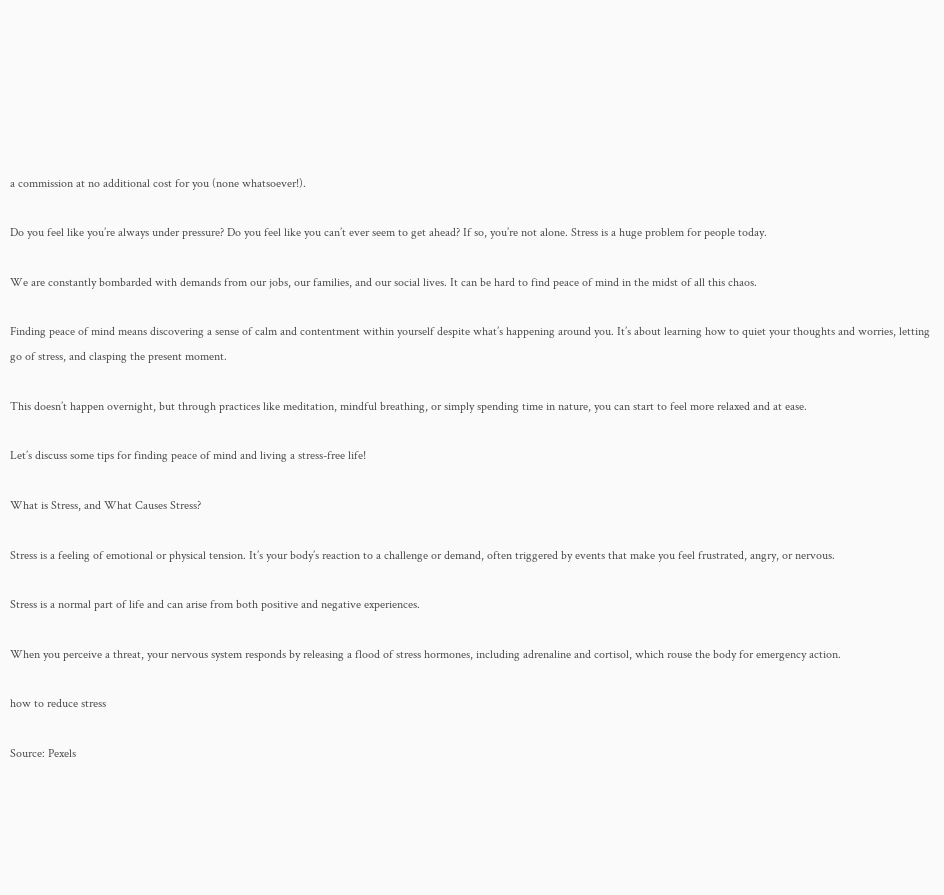a commission at no additional cost for you (none whatsoever!).

Do you feel like you’re always under pressure? Do you feel like you can’t ever seem to get ahead? If so, you’re not alone. Stress is a huge problem for people today.

We are constantly bombarded with demands from our jobs, our families, and our social lives. It can be hard to find peace of mind in the midst of all this chaos.

Finding peace of mind means discovering a sense of calm and contentment within yourself despite what’s happening around you. It’s about learning how to quiet your thoughts and worries, letting go of stress, and clasping the present moment.

This doesn’t happen overnight, but through practices like meditation, mindful breathing, or simply spending time in nature, you can start to feel more relaxed and at ease.

Let’s discuss some tips for finding peace of mind and living a stress-free life!

What is Stress, and What Causes Stress?

Stress is a feeling of emotional or physical tension. It’s your body’s reaction to a challenge or demand, often triggered by events that make you feel frustrated, angry, or nervous.

Stress is a normal part of life and can arise from both positive and negative experiences.

When you perceive a threat, your nervous system responds by releasing a flood of stress hormones, including adrenaline and cortisol, which rouse the body for emergency action.

how to reduce stress

Source: Pexels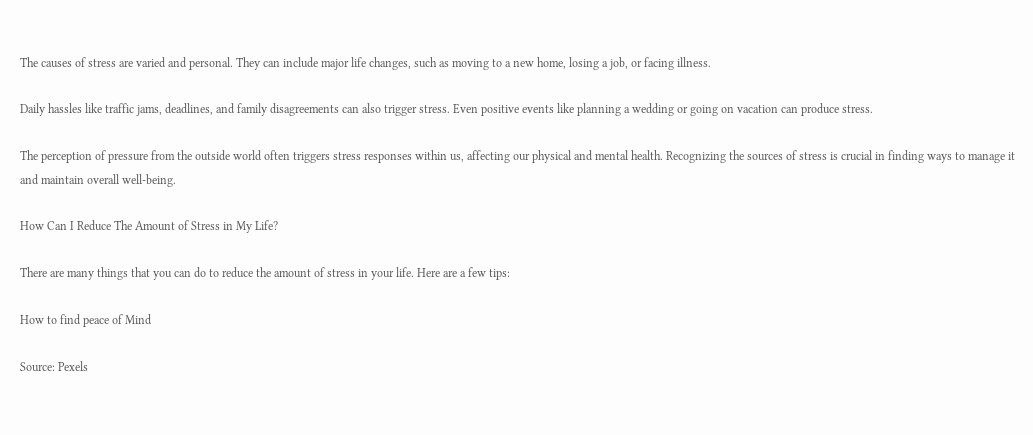The causes of stress are varied and personal. They can include major life changes, such as moving to a new home, losing a job, or facing illness.

Daily hassles like traffic jams, deadlines, and family disagreements can also trigger stress. Even positive events like planning a wedding or going on vacation can produce stress.

The perception of pressure from the outside world often triggers stress responses within us, affecting our physical and mental health. Recognizing the sources of stress is crucial in finding ways to manage it and maintain overall well-being.

How Can I Reduce The Amount of Stress in My Life?

There are many things that you can do to reduce the amount of stress in your life. Here are a few tips:

How to find peace of Mind

Source: Pexels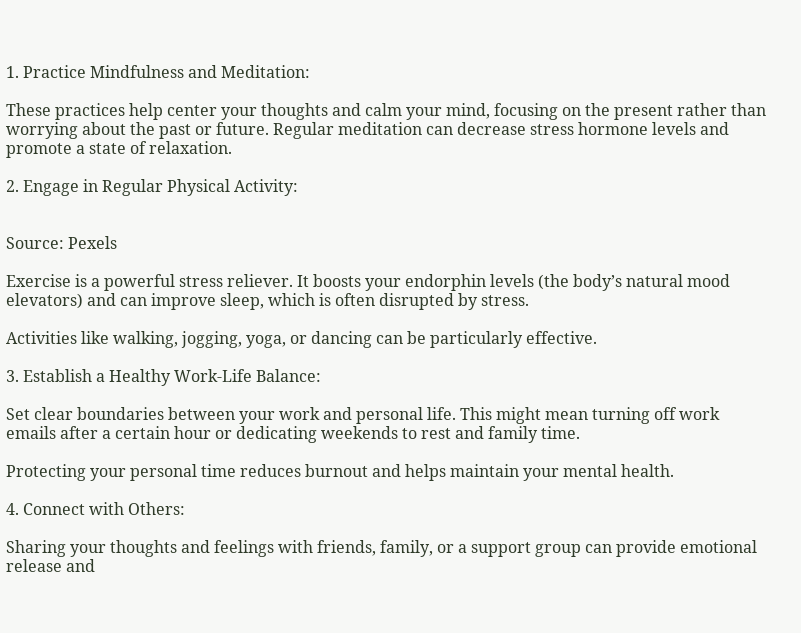1. Practice Mindfulness and Meditation:

These practices help center your thoughts and calm your mind, focusing on the present rather than worrying about the past or future. Regular meditation can decrease stress hormone levels and promote a state of relaxation.

2. Engage in Regular Physical Activity:


Source: Pexels

Exercise is a powerful stress reliever. It boosts your endorphin levels (the body’s natural mood elevators) and can improve sleep, which is often disrupted by stress.

Activities like walking, jogging, yoga, or dancing can be particularly effective.

3. Establish a Healthy Work-Life Balance:

Set clear boundaries between your work and personal life. This might mean turning off work emails after a certain hour or dedicating weekends to rest and family time.

Protecting your personal time reduces burnout and helps maintain your mental health.

4. Connect with Others:

Sharing your thoughts and feelings with friends, family, or a support group can provide emotional release and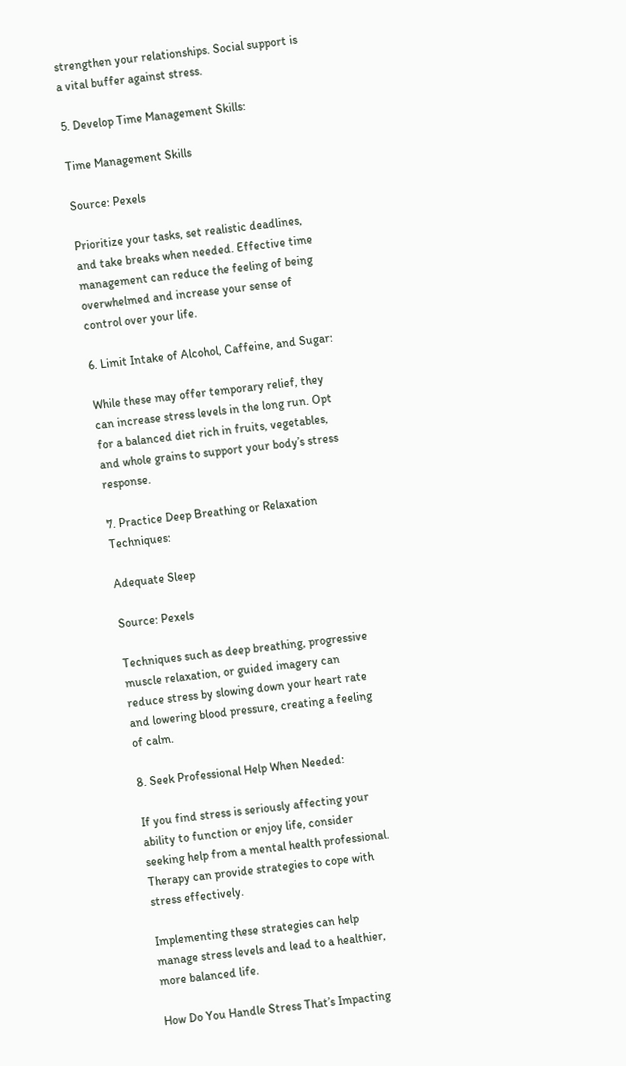strengthen your relationships. Social support is a vital buffer against stress.

5. Develop Time Management Skills:

Time Management Skills

Source: Pexels

Prioritize your tasks, set realistic deadlines, and take breaks when needed. Effective time management can reduce the feeling of being overwhelmed and increase your sense of control over your life.

6. Limit Intake of Alcohol, Caffeine, and Sugar:

While these may offer temporary relief, they can increase stress levels in the long run. Opt for a balanced diet rich in fruits, vegetables, and whole grains to support your body’s stress response.

7. Practice Deep Breathing or Relaxation Techniques:

Adequate Sleep

Source: Pexels

Techniques such as deep breathing, progressive muscle relaxation, or guided imagery can reduce stress by slowing down your heart rate and lowering blood pressure, creating a feeling of calm.

8. Seek Professional Help When Needed:

If you find stress is seriously affecting your ability to function or enjoy life, consider seeking help from a mental health professional. Therapy can provide strategies to cope with stress effectively.

Implementing these strategies can help manage stress levels and lead to a healthier, more balanced life.

How Do You Handle Stress That’s Impacting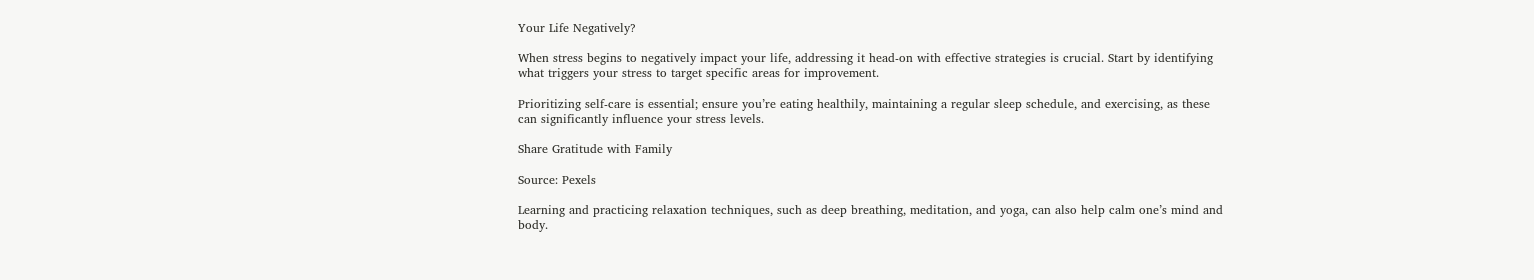Your Life Negatively?

When stress begins to negatively impact your life, addressing it head-on with effective strategies is crucial. Start by identifying what triggers your stress to target specific areas for improvement.

Prioritizing self-care is essential; ensure you’re eating healthily, maintaining a regular sleep schedule, and exercising, as these can significantly influence your stress levels.

Share Gratitude with Family

Source: Pexels

Learning and practicing relaxation techniques, such as deep breathing, meditation, and yoga, can also help calm one’s mind and body.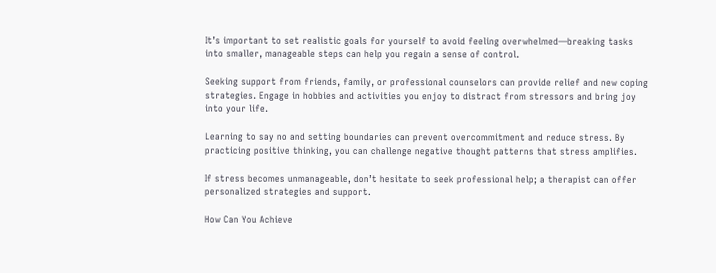It’s important to set realistic goals for yourself to avoid feeling overwhelmed—breaking tasks into smaller, manageable steps can help you regain a sense of control.

Seeking support from friends, family, or professional counselors can provide relief and new coping strategies. Engage in hobbies and activities you enjoy to distract from stressors and bring joy into your life.

Learning to say no and setting boundaries can prevent overcommitment and reduce stress. By practicing positive thinking, you can challenge negative thought patterns that stress amplifies.

If stress becomes unmanageable, don’t hesitate to seek professional help; a therapist can offer personalized strategies and support.

How Can You Achieve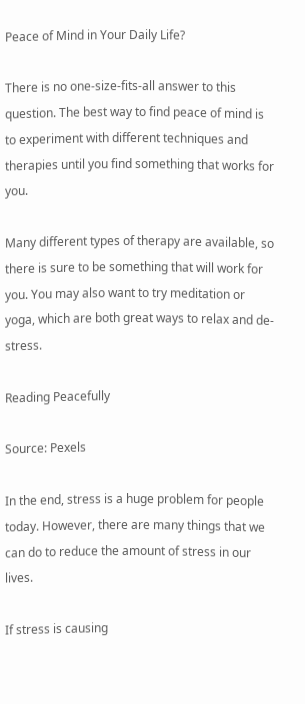Peace of Mind in Your Daily Life?

There is no one-size-fits-all answer to this question. The best way to find peace of mind is to experiment with different techniques and therapies until you find something that works for you.

Many different types of therapy are available, so there is sure to be something that will work for you. You may also want to try meditation or yoga, which are both great ways to relax and de-stress.

Reading Peacefully

Source: Pexels

In the end, stress is a huge problem for people today. However, there are many things that we can do to reduce the amount of stress in our lives.

If stress is causing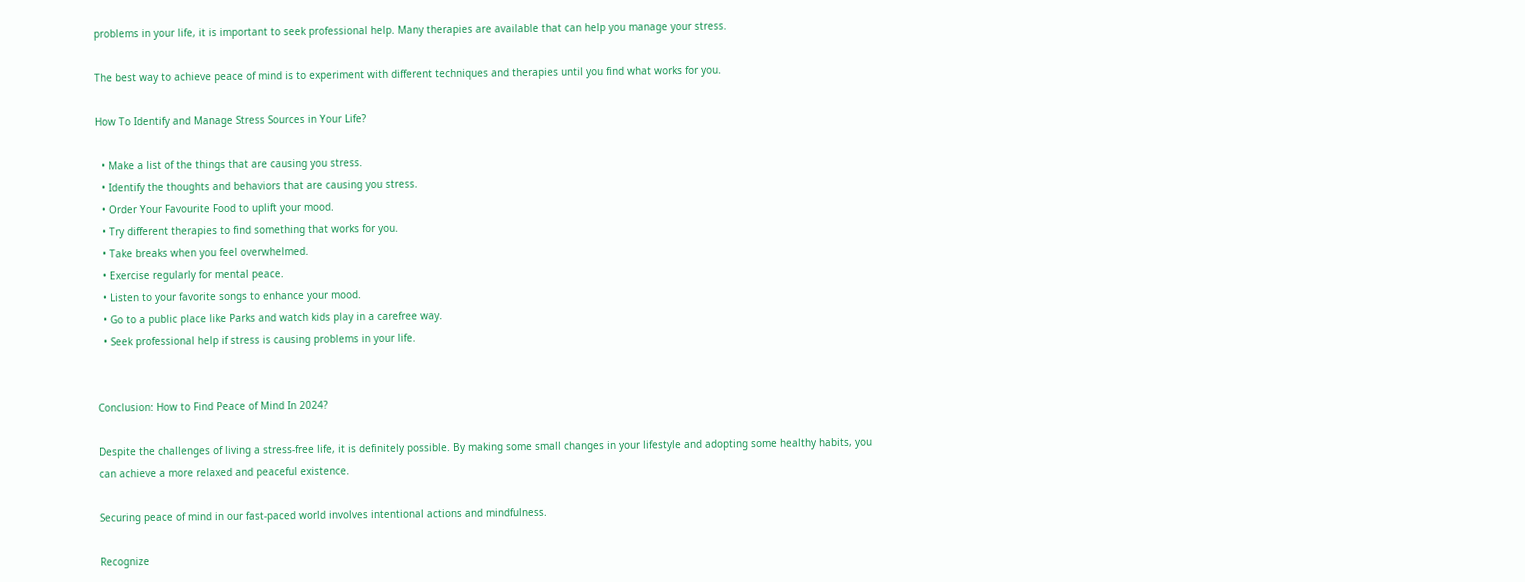problems in your life, it is important to seek professional help. Many therapies are available that can help you manage your stress.

The best way to achieve peace of mind is to experiment with different techniques and therapies until you find what works for you.

How To Identify and Manage Stress Sources in Your Life?

  • Make a list of the things that are causing you stress.
  • Identify the thoughts and behaviors that are causing you stress.
  • Order Your Favourite Food to uplift your mood.
  • Try different therapies to find something that works for you.
  • Take breaks when you feel overwhelmed.
  • Exercise regularly for mental peace.
  • Listen to your favorite songs to enhance your mood.
  • Go to a public place like Parks and watch kids play in a carefree way.
  • Seek professional help if stress is causing problems in your life.


Conclusion: How to Find Peace of Mind In 2024?

Despite the challenges of living a stress-free life, it is definitely possible. By making some small changes in your lifestyle and adopting some healthy habits, you can achieve a more relaxed and peaceful existence.

Securing peace of mind in our fast-paced world involves intentional actions and mindfulness.

Recognize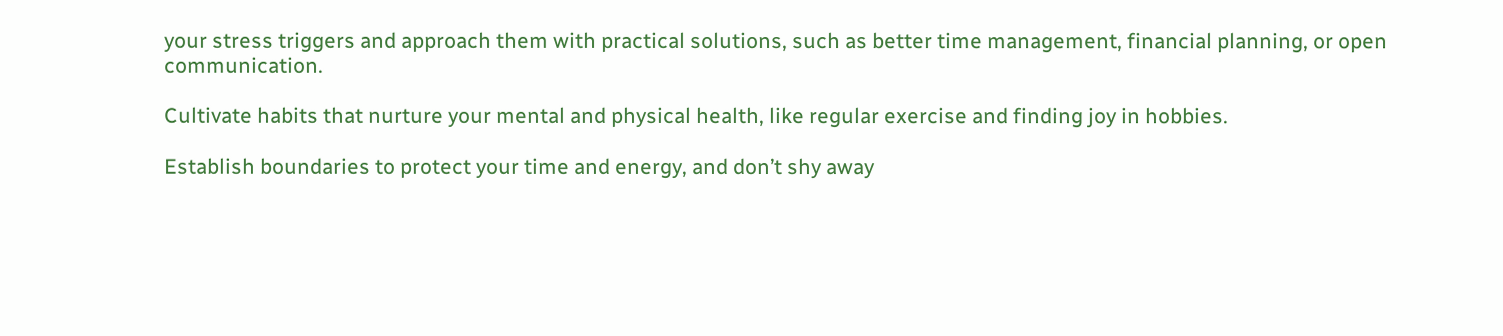your stress triggers and approach them with practical solutions, such as better time management, financial planning, or open communication.

Cultivate habits that nurture your mental and physical health, like regular exercise and finding joy in hobbies.

Establish boundaries to protect your time and energy, and don’t shy away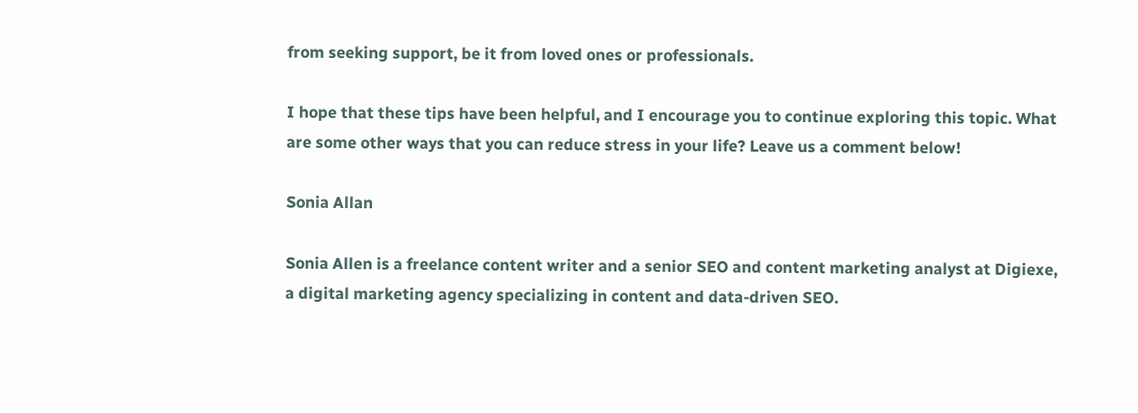from seeking support, be it from loved ones or professionals.

I hope that these tips have been helpful, and I encourage you to continue exploring this topic. What are some other ways that you can reduce stress in your life? Leave us a comment below!

Sonia Allan

Sonia Allen is a freelance content writer and a senior SEO and content marketing analyst at Digiexe, a digital marketing agency specializing in content and data-driven SEO.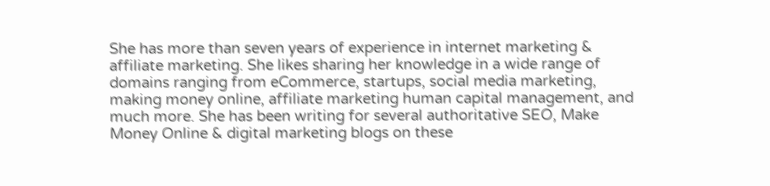She has more than seven years of experience in internet marketing & affiliate marketing. She likes sharing her knowledge in a wide range of domains ranging from eCommerce, startups, social media marketing, making money online, affiliate marketing human capital management, and much more. She has been writing for several authoritative SEO, Make Money Online & digital marketing blogs on these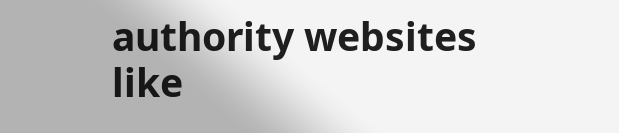authority websites like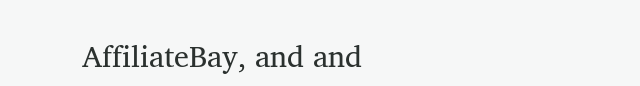AffiliateBay, and and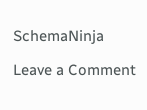SchemaNinja

Leave a Comment